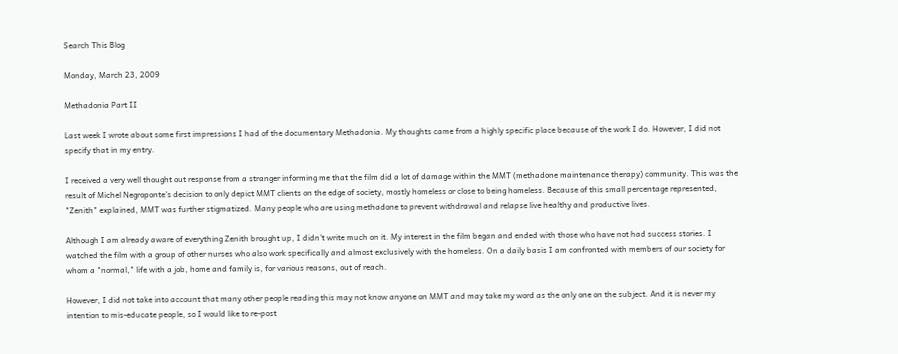Search This Blog

Monday, March 23, 2009

Methadonia Part II

Last week I wrote about some first impressions I had of the documentary Methadonia. My thoughts came from a highly specific place because of the work I do. However, I did not specify that in my entry.

I received a very well thought out response from a stranger informing me that the film did a lot of damage within the MMT (methadone maintenance therapy) community. This was the result of Michel Negroponte's decision to only depict MMT clients on the edge of society, mostly homeless or close to being homeless. Because of this small percentage represented, "Zenith" explained, MMT was further stigmatized. Many people who are using methadone to prevent withdrawal and relapse live healthy and productive lives.

Although I am already aware of everything Zenith brought up, I didn't write much on it. My interest in the film began and ended with those who have not had success stories. I watched the film with a group of other nurses who also work specifically and almost exclusively with the homeless. On a daily basis I am confronted with members of our society for whom a "normal," life with a job, home and family is, for various reasons, out of reach.

However, I did not take into account that many other people reading this may not know anyone on MMT and may take my word as the only one on the subject. And it is never my intention to mis-educate people, so I would like to re-post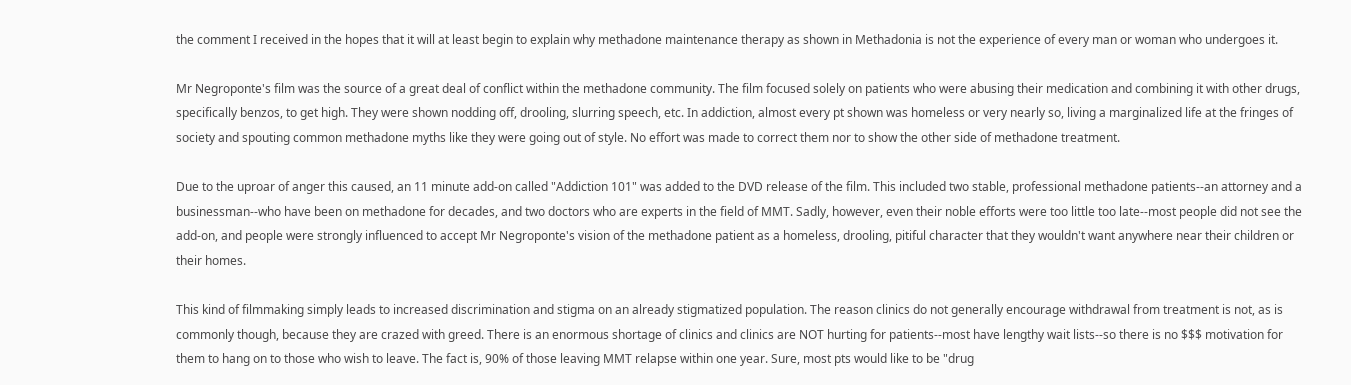the comment I received in the hopes that it will at least begin to explain why methadone maintenance therapy as shown in Methadonia is not the experience of every man or woman who undergoes it.

Mr Negroponte's film was the source of a great deal of conflict within the methadone community. The film focused solely on patients who were abusing their medication and combining it with other drugs, specifically benzos, to get high. They were shown nodding off, drooling, slurring speech, etc. In addiction, almost every pt shown was homeless or very nearly so, living a marginalized life at the fringes of society and spouting common methadone myths like they were going out of style. No effort was made to correct them nor to show the other side of methadone treatment.

Due to the uproar of anger this caused, an 11 minute add-on called "Addiction 101" was added to the DVD release of the film. This included two stable, professional methadone patients--an attorney and a businessman--who have been on methadone for decades, and two doctors who are experts in the field of MMT. Sadly, however, even their noble efforts were too little too late--most people did not see the add-on, and people were strongly influenced to accept Mr Negroponte's vision of the methadone patient as a homeless, drooling, pitiful character that they wouldn't want anywhere near their children or their homes.

This kind of filmmaking simply leads to increased discrimination and stigma on an already stigmatized population. The reason clinics do not generally encourage withdrawal from treatment is not, as is commonly though, because they are crazed with greed. There is an enormous shortage of clinics and clinics are NOT hurting for patients--most have lengthy wait lists--so there is no $$$ motivation for them to hang on to those who wish to leave. The fact is, 90% of those leaving MMT relapse within one year. Sure, most pts would like to be "drug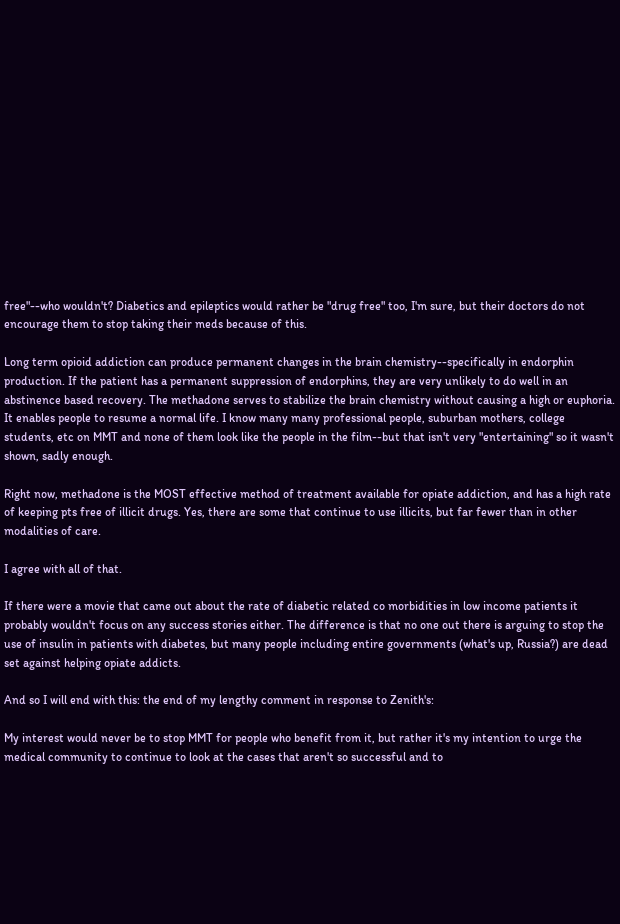free"--who wouldn't? Diabetics and epileptics would rather be "drug free" too, I'm sure, but their doctors do not encourage them to stop taking their meds because of this.

Long term opioid addiction can produce permanent changes in the brain chemistry--specifically in endorphin production. If the patient has a permanent suppression of endorphins, they are very unlikely to do well in an abstinence based recovery. The methadone serves to stabilize the brain chemistry without causing a high or euphoria. It enables people to resume a normal life. I know many many professional people, suburban mothers, college students, etc on MMT and none of them look like the people in the film--but that isn't very "entertaining" so it wasn't shown, sadly enough.

Right now, methadone is the MOST effective method of treatment available for opiate addiction, and has a high rate of keeping pts free of illicit drugs. Yes, there are some that continue to use illicits, but far fewer than in other modalities of care.

I agree with all of that.

If there were a movie that came out about the rate of diabetic related co morbidities in low income patients it probably wouldn't focus on any success stories either. The difference is that no one out there is arguing to stop the use of insulin in patients with diabetes, but many people including entire governments (what's up, Russia?) are dead set against helping opiate addicts.

And so I will end with this: the end of my lengthy comment in response to Zenith's:

My interest would never be to stop MMT for people who benefit from it, but rather it's my intention to urge the medical community to continue to look at the cases that aren't so successful and to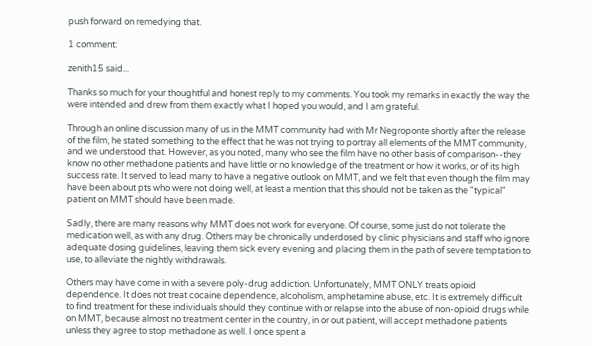push forward on remedying that.

1 comment:

zenith15 said...

Thanks so much for your thoughtful and honest reply to my comments. You took my remarks in exactly the way the were intended and drew from them exactly what I hoped you would, and I am grateful.

Through an online discussion many of us in the MMT community had with Mr Negroponte shortly after the release of the film, he stated something to the effect that he was not trying to portray all elements of the MMT community, and we understood that. However, as you noted, many who see the film have no other basis of comparison--they know no other methadone patients and have little or no knowledge of the treatment or how it works, or of its high success rate. It served to lead many to have a negative outlook on MMT, and we felt that even though the film may have been about pts who were not doing well, at least a mention that this should not be taken as the "typical" patient on MMT should have been made.

Sadly, there are many reasons why MMT does not work for everyone. Of course, some just do not tolerate the medication well, as with any drug. Others may be chronically underdosed by clinic physicians and staff who ignore adequate dosing guidelines, leaving them sick every evening and placing them in the path of severe temptation to use, to alleviate the nightly withdrawals.

Others may have come in with a severe poly-drug addiction. Unfortunately, MMT ONLY treats opioid dependence. It does not treat cocaine dependence, alcoholism, amphetamine abuse, etc. It is extremely difficult to find treatment for these individuals should they continue with or relapse into the abuse of non-opioid drugs while on MMT, because almost no treatment center in the country, in or out patient, will accept methadone patients unless they agree to stop methadone as well. I once spent a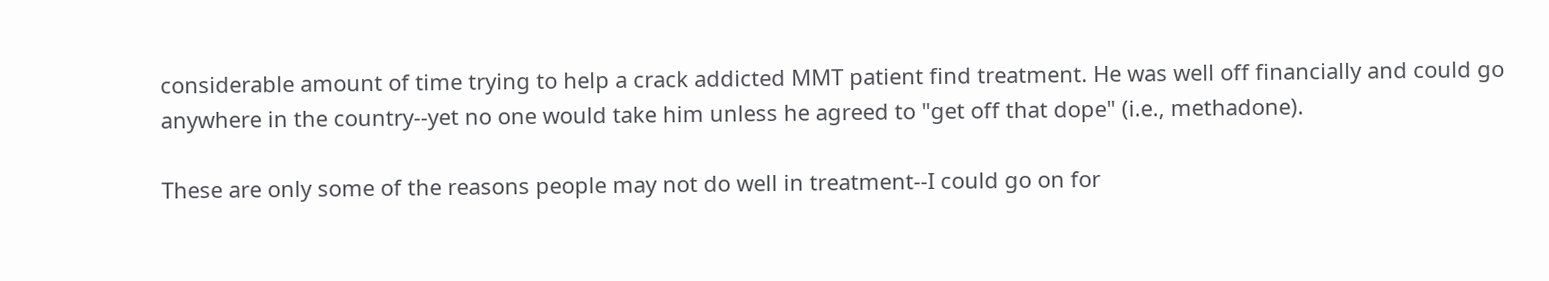considerable amount of time trying to help a crack addicted MMT patient find treatment. He was well off financially and could go anywhere in the country--yet no one would take him unless he agreed to "get off that dope" (i.e., methadone).

These are only some of the reasons people may not do well in treatment--I could go on for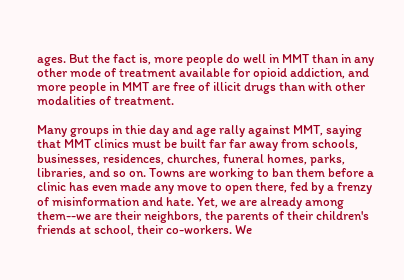ages. But the fact is, more people do well in MMT than in any other mode of treatment available for opioid addiction, and more people in MMT are free of illicit drugs than with other modalities of treatment.

Many groups in thie day and age rally against MMT, saying that MMT clinics must be built far far away from schools, businesses, residences, churches, funeral homes, parks, libraries, and so on. Towns are working to ban them before a clinic has even made any move to open there, fed by a frenzy of misinformation and hate. Yet, we are already among them--we are their neighbors, the parents of their children's friends at school, their co-workers. We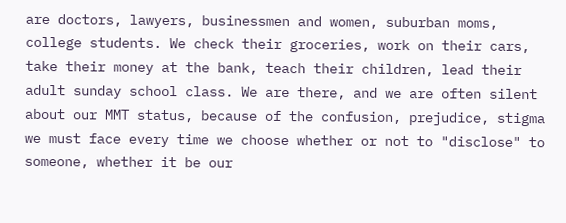are doctors, lawyers, businessmen and women, suburban moms, college students. We check their groceries, work on their cars, take their money at the bank, teach their children, lead their adult sunday school class. We are there, and we are often silent about our MMT status, because of the confusion, prejudice, stigma we must face every time we choose whether or not to "disclose" to someone, whether it be our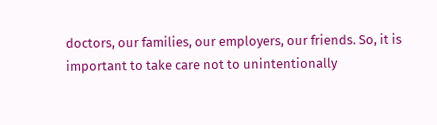doctors, our families, our employers, our friends. So, it is important to take care not to unintentionally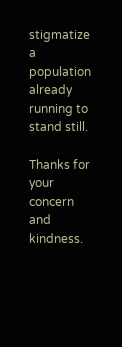stigmatize a population already running to stand still.

Thanks for your concern and kindness.